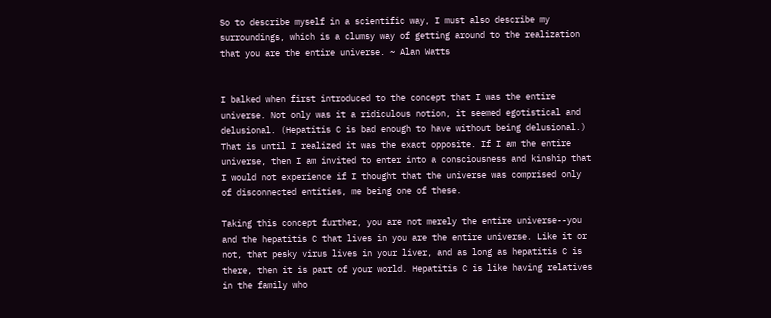So to describe myself in a scientific way, I must also describe my surroundings, which is a clumsy way of getting around to the realization that you are the entire universe. ~ Alan Watts


I balked when first introduced to the concept that I was the entire universe. Not only was it a ridiculous notion, it seemed egotistical and delusional. (Hepatitis C is bad enough to have without being delusional.) That is until I realized it was the exact opposite. If I am the entire universe, then I am invited to enter into a consciousness and kinship that I would not experience if I thought that the universe was comprised only of disconnected entities, me being one of these.

Taking this concept further, you are not merely the entire universe--you and the hepatitis C that lives in you are the entire universe. Like it or not, that pesky virus lives in your liver, and as long as hepatitis C is there, then it is part of your world. Hepatitis C is like having relatives in the family who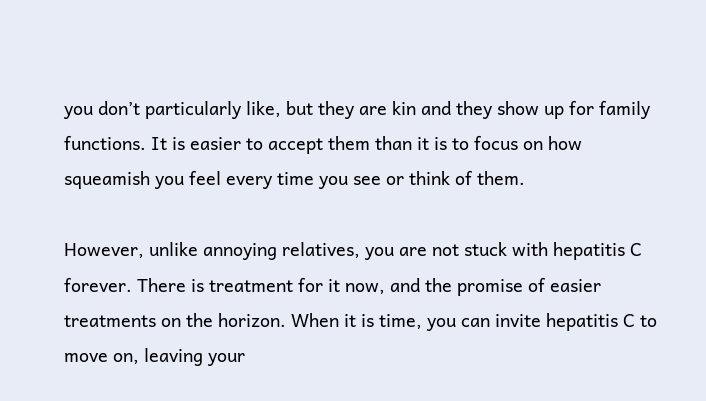you don’t particularly like, but they are kin and they show up for family functions. It is easier to accept them than it is to focus on how squeamish you feel every time you see or think of them.

However, unlike annoying relatives, you are not stuck with hepatitis C forever. There is treatment for it now, and the promise of easier treatments on the horizon. When it is time, you can invite hepatitis C to move on, leaving your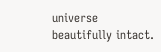universe beautifully intact.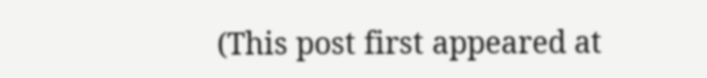(This post first appeared at